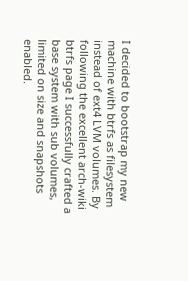I decided to bootstrap my new machine with btrfs as filesystem instead of ext4 LVM volumes. By following the excellent arch-wiki btrfs page I successfully crafted a base system with sub volumes, limited on size and snapshots enabled.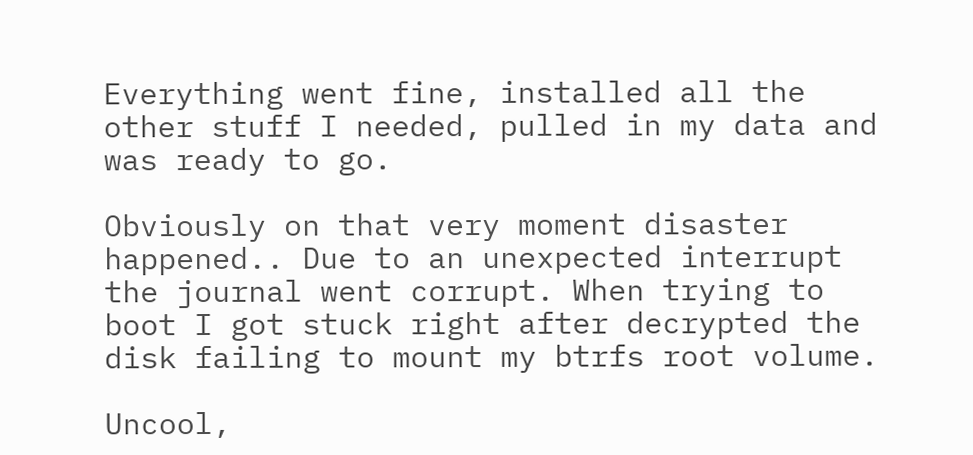Everything went fine, installed all the other stuff I needed, pulled in my data and was ready to go.

Obviously on that very moment disaster happened.. Due to an unexpected interrupt the journal went corrupt. When trying to boot I got stuck right after decrypted the disk failing to mount my btrfs root volume.

Uncool,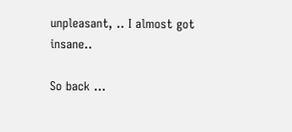unpleasant, .. I almost got insane..

So back …